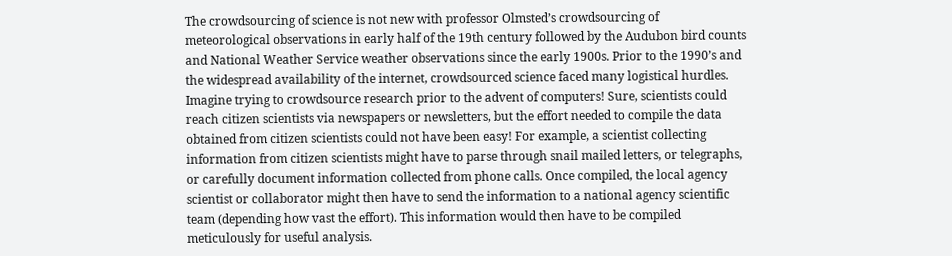The crowdsourcing of science is not new with professor Olmsted’s crowdsourcing of meteorological observations in early half of the 19th century followed by the Audubon bird counts and National Weather Service weather observations since the early 1900s. Prior to the 1990’s and the widespread availability of the internet, crowdsourced science faced many logistical hurdles. Imagine trying to crowdsource research prior to the advent of computers! Sure, scientists could reach citizen scientists via newspapers or newsletters, but the effort needed to compile the data obtained from citizen scientists could not have been easy! For example, a scientist collecting information from citizen scientists might have to parse through snail mailed letters, or telegraphs, or carefully document information collected from phone calls. Once compiled, the local agency scientist or collaborator might then have to send the information to a national agency scientific team (depending how vast the effort). This information would then have to be compiled meticulously for useful analysis.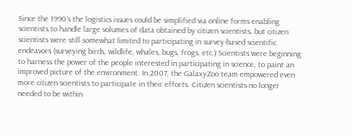Since the 1990’s the logistics issues could be simplified via online forms enabling scientists to handle large volumes of data obtained by citizen scientists, but citizen scientists were still somewhat limited to participating in survey-based scientific endeavors (surveying birds, wildlife, whales, bugs, frogs, etc.) Scientists were beginning to harness the power of the people interested in participating in science, to paint an improved picture of the environment. In 2007, the GalaxyZoo team empowered even more citizen scientists to participate in their efforts. Citizen scientists no longer needed to be within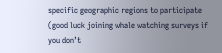specific geographic regions to participate (good luck joining whale watching surveys if you don’t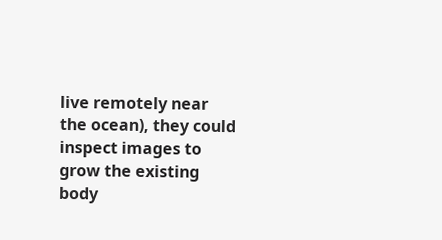live remotely near the ocean), they could inspect images to grow the existing body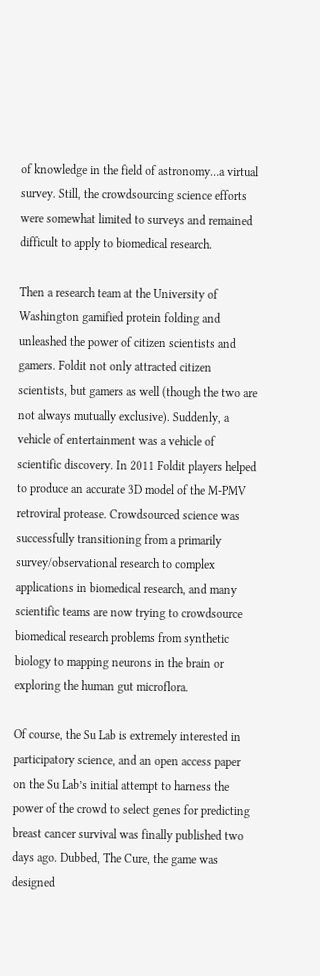of knowledge in the field of astronomy…a virtual survey. Still, the crowdsourcing science efforts were somewhat limited to surveys and remained difficult to apply to biomedical research.

Then a research team at the University of Washington gamified protein folding and unleashed the power of citizen scientists and gamers. Foldit not only attracted citizen scientists, but gamers as well (though the two are not always mutually exclusive). Suddenly, a vehicle of entertainment was a vehicle of scientific discovery. In 2011 Foldit players helped to produce an accurate 3D model of the M-PMV retroviral protease. Crowdsourced science was successfully transitioning from a primarily survey/observational research to complex applications in biomedical research, and many scientific teams are now trying to crowdsource biomedical research problems from synthetic biology to mapping neurons in the brain or exploring the human gut microflora.

Of course, the Su Lab is extremely interested in participatory science, and an open access paper on the Su Lab’s initial attempt to harness the power of the crowd to select genes for predicting breast cancer survival was finally published two days ago. Dubbed, The Cure, the game was designed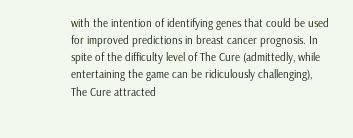with the intention of identifying genes that could be used for improved predictions in breast cancer prognosis. In spite of the difficulty level of The Cure (admittedly, while entertaining the game can be ridiculously challenging), The Cure attracted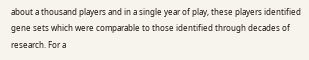about a thousand players and in a single year of play, these players identified gene sets which were comparable to those identified through decades of research. For a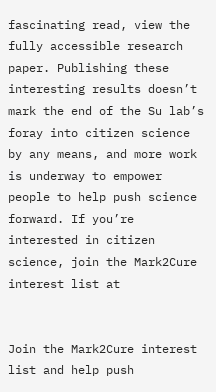fascinating read, view the fully accessible research paper. Publishing these interesting results doesn’t mark the end of the Su lab’s foray into citizen science by any means, and more work is underway to empower people to help push science forward. If you’re interested in citizen science, join the Mark2Cure interest list at


Join the Mark2Cure interest list and help push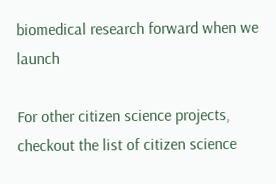biomedical research forward when we launch

For other citizen science projects, checkout the list of citizen science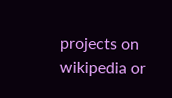projects on wikipedia or